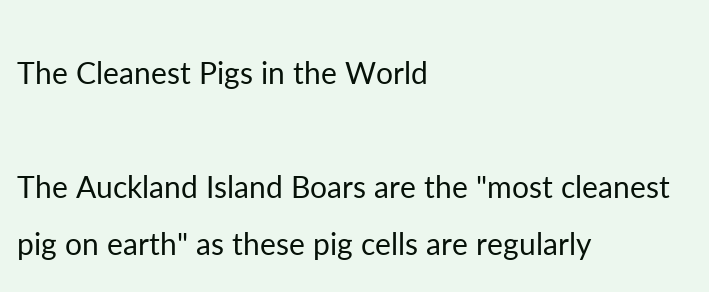The Cleanest Pigs in the World

The Auckland Island Boars are the "most cleanest pig on earth" as these pig cells are regularly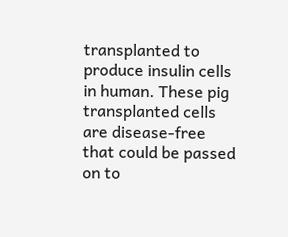transplanted to produce insulin cells in human. These pig transplanted cells are disease-free that could be passed on to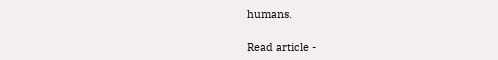humans.

Read article -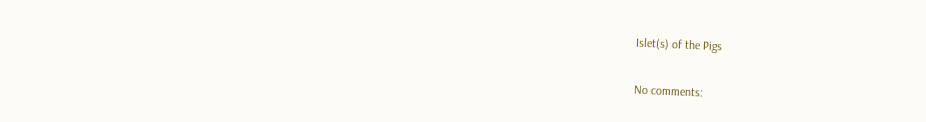Islet(s) of the Pigs

No comments: